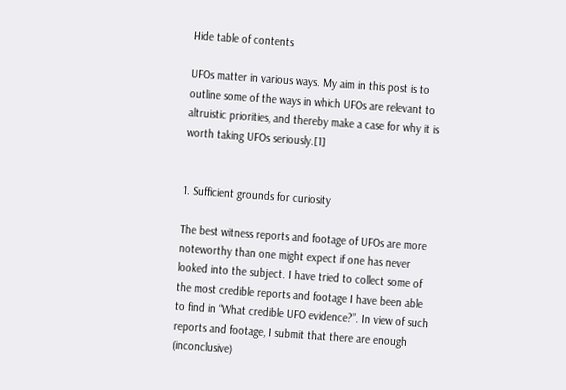Hide table of contents

UFOs matter in various ways. My aim in this post is to outline some of the ways in which UFOs are relevant to altruistic priorities, and thereby make a case for why it is worth taking UFOs seriously.[1]


1. Sufficient grounds for curiosity

The best witness reports and footage of UFOs are more noteworthy than one might expect if one has never looked into the subject. I have tried to collect some of the most credible reports and footage I have been able to find in “What credible UFO evidence?”. In view of such reports and footage, I submit that there are enough (inconclusive)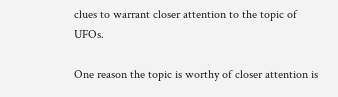clues to warrant closer attention to the topic of UFOs.

One reason the topic is worthy of closer attention is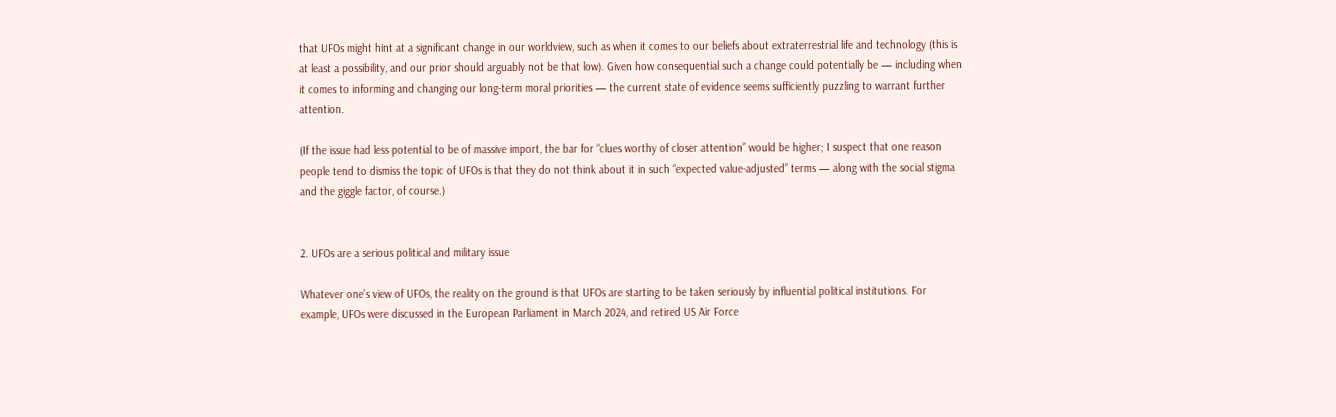that UFOs might hint at a significant change in our worldview, such as when it comes to our beliefs about extraterrestrial life and technology (this is at least a possibility, and our prior should arguably not be that low). Given how consequential such a change could potentially be — including when it comes to informing and changing our long-term moral priorities — the current state of evidence seems sufficiently puzzling to warrant further attention.

(If the issue had less potential to be of massive import, the bar for “clues worthy of closer attention” would be higher; I suspect that one reason people tend to dismiss the topic of UFOs is that they do not think about it in such “expected value-adjusted” terms — along with the social stigma and the giggle factor, of course.)


2. UFOs are a serious political and military issue

Whatever one’s view of UFOs, the reality on the ground is that UFOs are starting to be taken seriously by influential political institutions. For example, UFOs were discussed in the European Parliament in March 2024, and retired US Air Force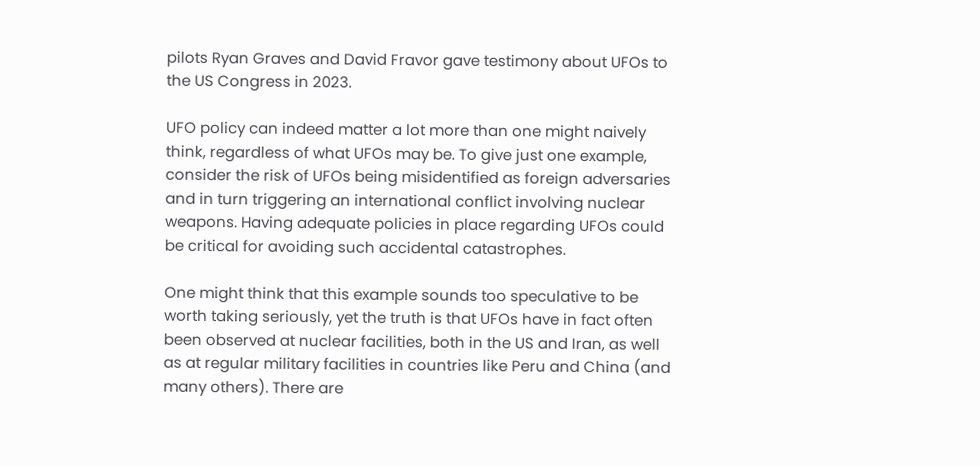pilots Ryan Graves and David Fravor gave testimony about UFOs to the US Congress in 2023.

UFO policy can indeed matter a lot more than one might naively think, regardless of what UFOs may be. To give just one example, consider the risk of UFOs being misidentified as foreign adversaries and in turn triggering an international conflict involving nuclear weapons. Having adequate policies in place regarding UFOs could be critical for avoiding such accidental catastrophes.

One might think that this example sounds too speculative to be worth taking seriously, yet the truth is that UFOs have in fact often been observed at nuclear facilities, both in the US and Iran, as well as at regular military facilities in countries like Peru and China (and many others). There are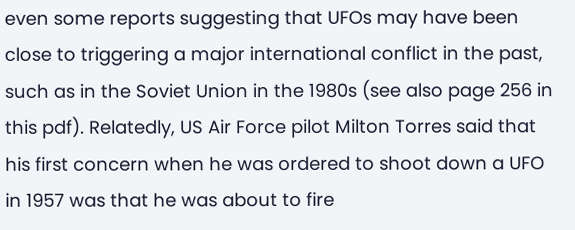even some reports suggesting that UFOs may have been close to triggering a major international conflict in the past, such as in the Soviet Union in the 1980s (see also page 256 in this pdf). Relatedly, US Air Force pilot Milton Torres said that his first concern when he was ordered to shoot down a UFO in 1957 was that he was about to fire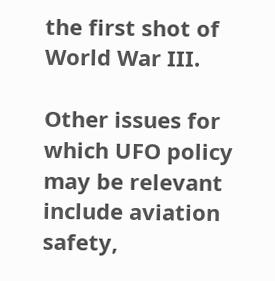the first shot of World War III.

Other issues for which UFO policy may be relevant include aviation safety,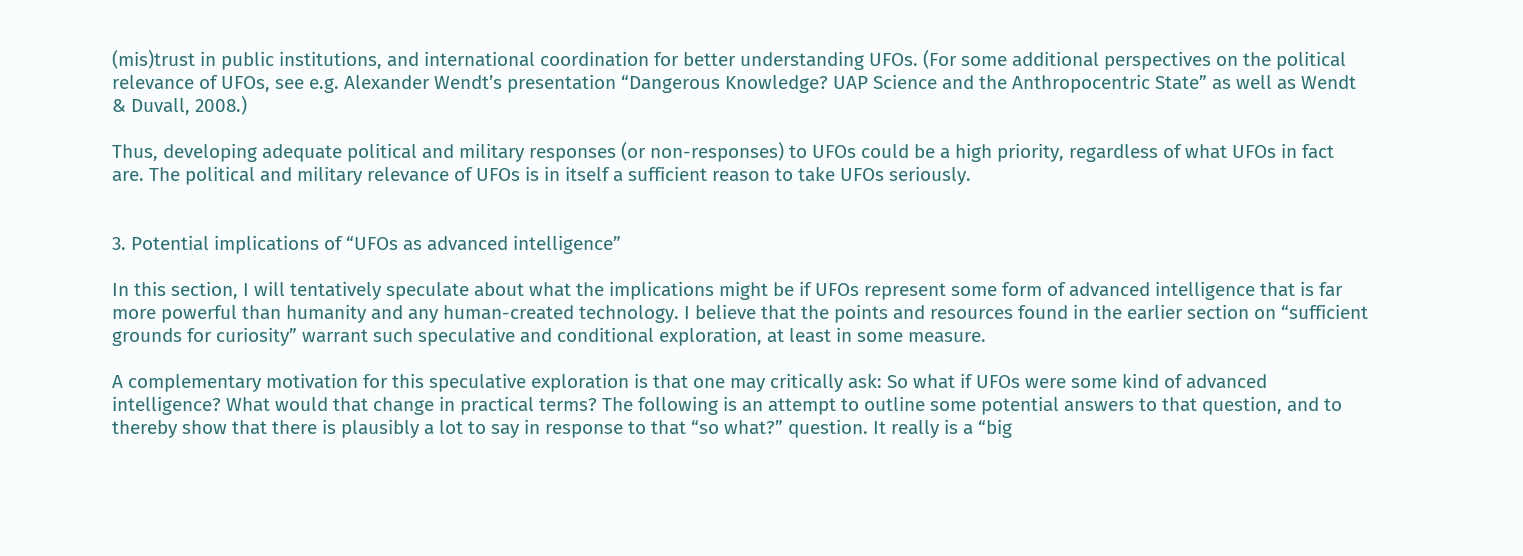(mis)trust in public institutions, and international coordination for better understanding UFOs. (For some additional perspectives on the political relevance of UFOs, see e.g. Alexander Wendt’s presentation “Dangerous Knowledge? UAP Science and the Anthropocentric State” as well as Wendt & Duvall, 2008.)

Thus, developing adequate political and military responses (or non-responses) to UFOs could be a high priority, regardless of what UFOs in fact are. The political and military relevance of UFOs is in itself a sufficient reason to take UFOs seriously.


3. Potential implications of “UFOs as advanced intelligence”

In this section, I will tentatively speculate about what the implications might be if UFOs represent some form of advanced intelligence that is far more powerful than humanity and any human-created technology. I believe that the points and resources found in the earlier section on “sufficient grounds for curiosity” warrant such speculative and conditional exploration, at least in some measure.

A complementary motivation for this speculative exploration is that one may critically ask: So what if UFOs were some kind of advanced intelligence? What would that change in practical terms? The following is an attempt to outline some potential answers to that question, and to thereby show that there is plausibly a lot to say in response to that “so what?” question. It really is a “big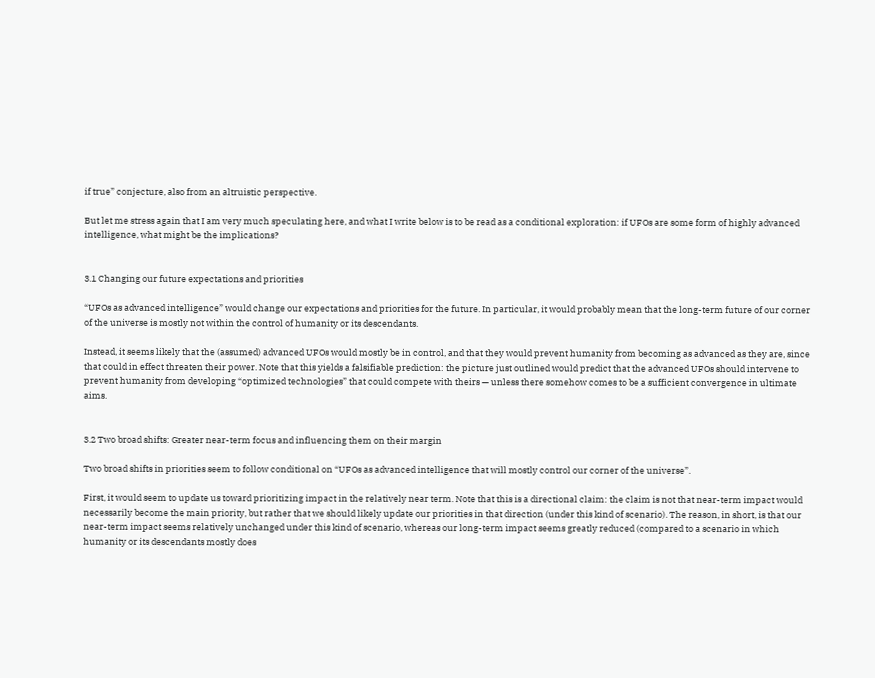if true” conjecture, also from an altruistic perspective.

But let me stress again that I am very much speculating here, and what I write below is to be read as a conditional exploration: if UFOs are some form of highly advanced intelligence, what might be the implications?


3.1 Changing our future expectations and priorities

“UFOs as advanced intelligence” would change our expectations and priorities for the future. In particular, it would probably mean that the long-term future of our corner of the universe is mostly not within the control of humanity or its descendants.

Instead, it seems likely that the (assumed) advanced UFOs would mostly be in control, and that they would prevent humanity from becoming as advanced as they are, since that could in effect threaten their power. Note that this yields a falsifiable prediction: the picture just outlined would predict that the advanced UFOs should intervene to prevent humanity from developing “optimized technologies” that could compete with theirs — unless there somehow comes to be a sufficient convergence in ultimate aims.


3.2 Two broad shifts: Greater near-term focus and influencing them on their margin

Two broad shifts in priorities seem to follow conditional on “UFOs as advanced intelligence that will mostly control our corner of the universe”.

First, it would seem to update us toward prioritizing impact in the relatively near term. Note that this is a directional claim: the claim is not that near-term impact would necessarily become the main priority, but rather that we should likely update our priorities in that direction (under this kind of scenario). The reason, in short, is that our near-term impact seems relatively unchanged under this kind of scenario, whereas our long-term impact seems greatly reduced (compared to a scenario in which humanity or its descendants mostly does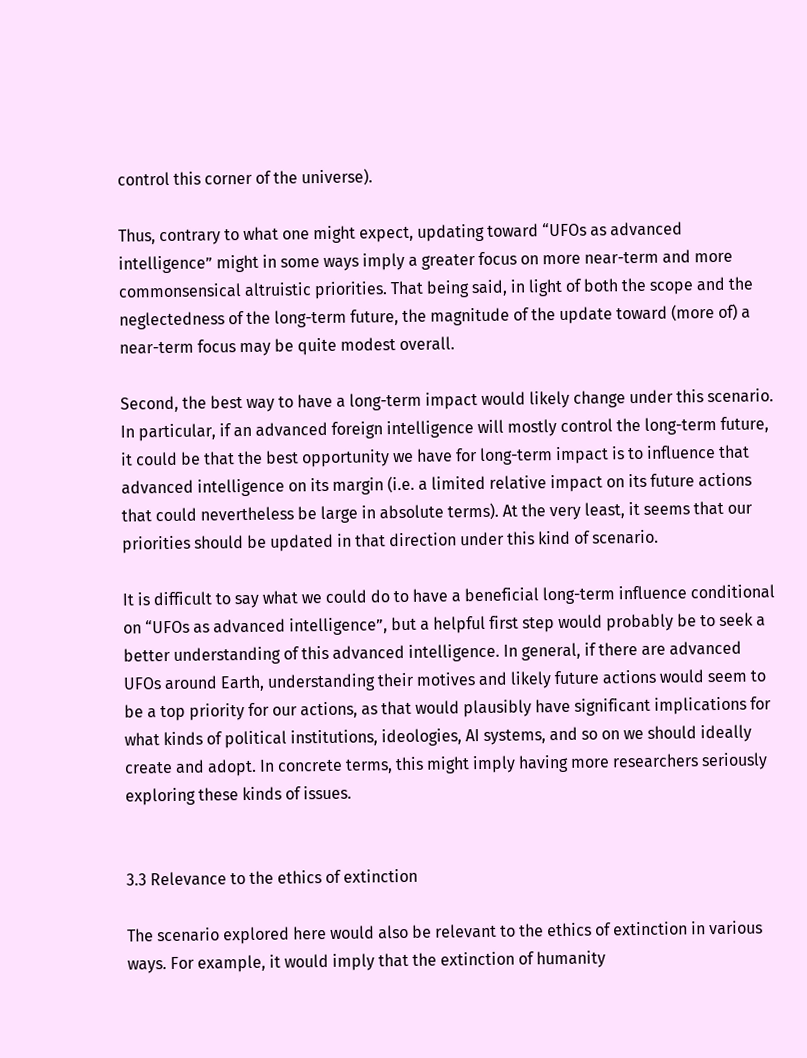control this corner of the universe).

Thus, contrary to what one might expect, updating toward “UFOs as advanced intelligence” might in some ways imply a greater focus on more near-term and more commonsensical altruistic priorities. That being said, in light of both the scope and the neglectedness of the long-term future, the magnitude of the update toward (more of) a near-term focus may be quite modest overall.

Second, the best way to have a long-term impact would likely change under this scenario. In particular, if an advanced foreign intelligence will mostly control the long-term future, it could be that the best opportunity we have for long-term impact is to influence that advanced intelligence on its margin (i.e. a limited relative impact on its future actions that could nevertheless be large in absolute terms). At the very least, it seems that our priorities should be updated in that direction under this kind of scenario.

It is difficult to say what we could do to have a beneficial long-term influence conditional on “UFOs as advanced intelligence”, but a helpful first step would probably be to seek a better understanding of this advanced intelligence. In general, if there are advanced UFOs around Earth, understanding their motives and likely future actions would seem to be a top priority for our actions, as that would plausibly have significant implications for what kinds of political institutions, ideologies, AI systems, and so on we should ideally create and adopt. In concrete terms, this might imply having more researchers seriously exploring these kinds of issues.


3.3 Relevance to the ethics of extinction

The scenario explored here would also be relevant to the ethics of extinction in various ways. For example, it would imply that the extinction of humanity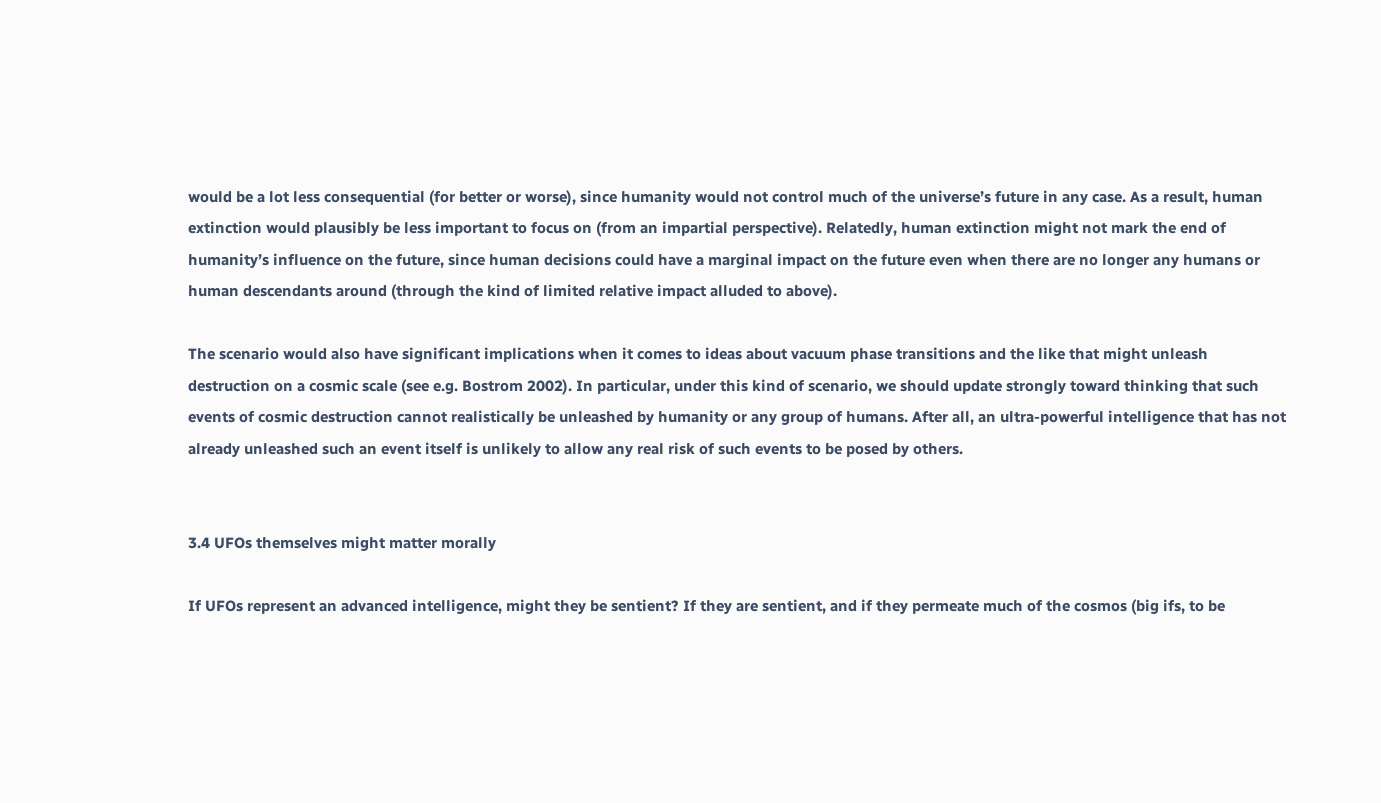would be a lot less consequential (for better or worse), since humanity would not control much of the universe’s future in any case. As a result, human extinction would plausibly be less important to focus on (from an impartial perspective). Relatedly, human extinction might not mark the end of humanity’s influence on the future, since human decisions could have a marginal impact on the future even when there are no longer any humans or human descendants around (through the kind of limited relative impact alluded to above).

The scenario would also have significant implications when it comes to ideas about vacuum phase transitions and the like that might unleash destruction on a cosmic scale (see e.g. Bostrom 2002). In particular, under this kind of scenario, we should update strongly toward thinking that such events of cosmic destruction cannot realistically be unleashed by humanity or any group of humans. After all, an ultra-powerful intelligence that has not already unleashed such an event itself is unlikely to allow any real risk of such events to be posed by others.


3.4 UFOs themselves might matter morally

If UFOs represent an advanced intelligence, might they be sentient? If they are sentient, and if they permeate much of the cosmos (big ifs, to be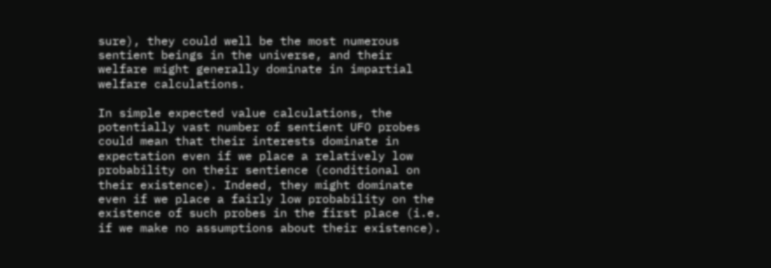sure), they could well be the most numerous sentient beings in the universe, and their welfare might generally dominate in impartial welfare calculations.

In simple expected value calculations, the potentially vast number of sentient UFO probes could mean that their interests dominate in expectation even if we place a relatively low probability on their sentience (conditional on their existence). Indeed, they might dominate even if we place a fairly low probability on the existence of such probes in the first place (i.e. if we make no assumptions about their existence).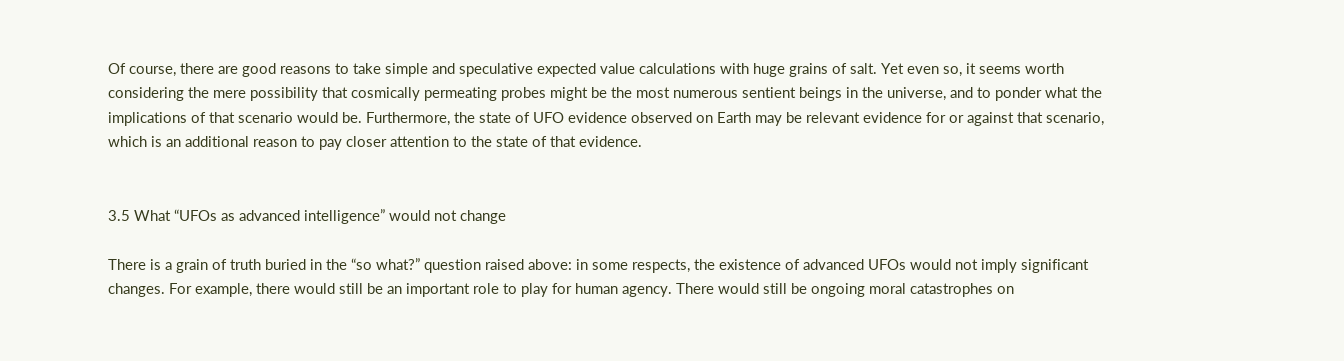Of course, there are good reasons to take simple and speculative expected value calculations with huge grains of salt. Yet even so, it seems worth considering the mere possibility that cosmically permeating probes might be the most numerous sentient beings in the universe, and to ponder what the implications of that scenario would be. Furthermore, the state of UFO evidence observed on Earth may be relevant evidence for or against that scenario, which is an additional reason to pay closer attention to the state of that evidence.


3.5 What “UFOs as advanced intelligence” would not change

There is a grain of truth buried in the “so what?” question raised above: in some respects, the existence of advanced UFOs would not imply significant changes. For example, there would still be an important role to play for human agency. There would still be ongoing moral catastrophes on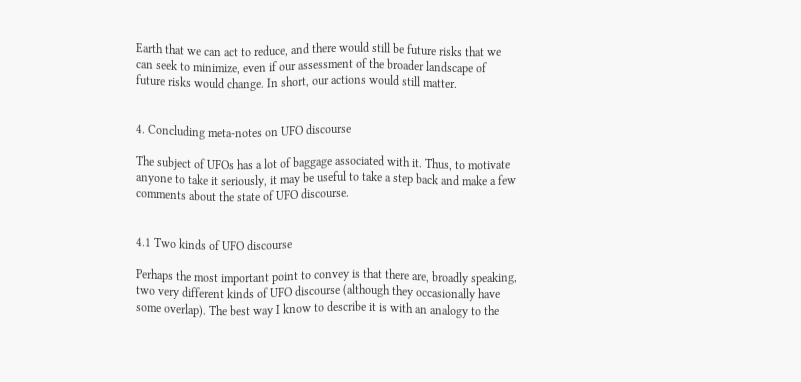Earth that we can act to reduce, and there would still be future risks that we can seek to minimize, even if our assessment of the broader landscape of future risks would change. In short, our actions would still matter.


4. Concluding meta-notes on UFO discourse

The subject of UFOs has a lot of baggage associated with it. Thus, to motivate anyone to take it seriously, it may be useful to take a step back and make a few comments about the state of UFO discourse.


4.1 Two kinds of UFO discourse

Perhaps the most important point to convey is that there are, broadly speaking, two very different kinds of UFO discourse (although they occasionally have some overlap). The best way I know to describe it is with an analogy to the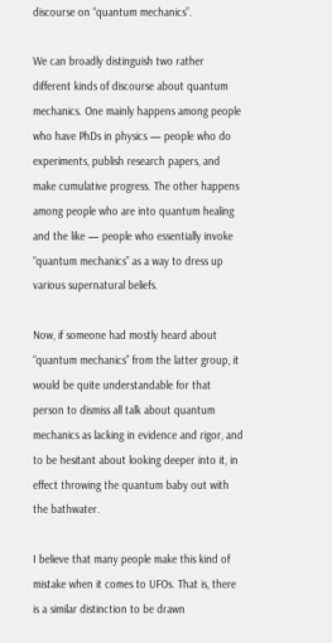discourse on “quantum mechanics”.

We can broadly distinguish two rather different kinds of discourse about quantum mechanics. One mainly happens among people who have PhDs in physics — people who do experiments, publish research papers, and make cumulative progress. The other happens among people who are into quantum healing and the like — people who essentially invoke “quantum mechanics” as a way to dress up various supernatural beliefs.

Now, if someone had mostly heard about “quantum mechanics” from the latter group, it would be quite understandable for that person to dismiss all talk about quantum mechanics as lacking in evidence and rigor, and to be hesitant about looking deeper into it, in effect throwing the quantum baby out with the bathwater.

I believe that many people make this kind of mistake when it comes to UFOs. That is, there is a similar distinction to be drawn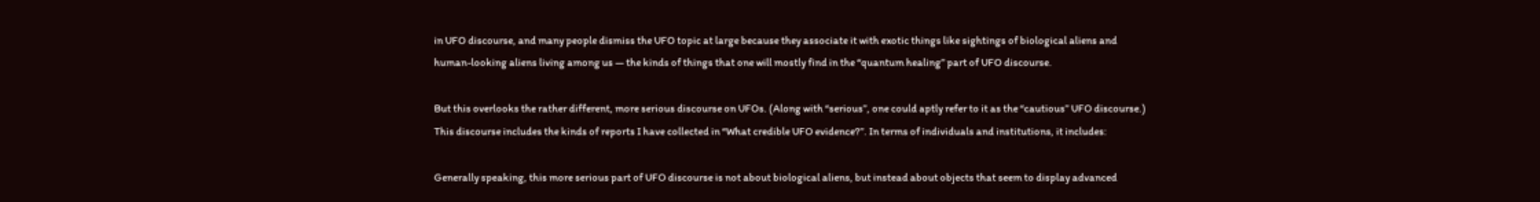in UFO discourse, and many people dismiss the UFO topic at large because they associate it with exotic things like sightings of biological aliens and human-looking aliens living among us — the kinds of things that one will mostly find in the “quantum healing” part of UFO discourse.

But this overlooks the rather different, more serious discourse on UFOs. (Along with “serious”, one could aptly refer to it as the “cautious” UFO discourse.) This discourse includes the kinds of reports I have collected in “What credible UFO evidence?”. In terms of individuals and institutions, it includes:

Generally speaking, this more serious part of UFO discourse is not about biological aliens, but instead about objects that seem to display advanced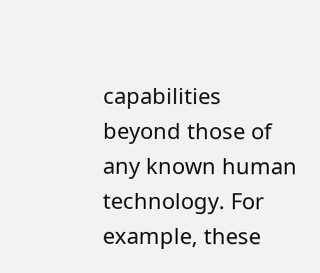capabilities beyond those of any known human technology. For example, these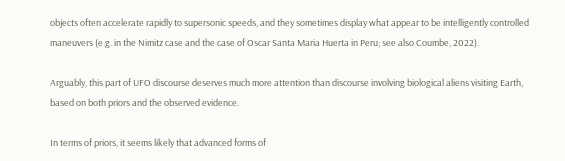objects often accelerate rapidly to supersonic speeds, and they sometimes display what appear to be intelligently controlled maneuvers (e.g. in the Nimitz case and the case of Oscar Santa Maria Huerta in Peru; see also Coumbe, 2022).

Arguably, this part of UFO discourse deserves much more attention than discourse involving biological aliens visiting Earth, based on both priors and the observed evidence.

In terms of priors, it seems likely that advanced forms of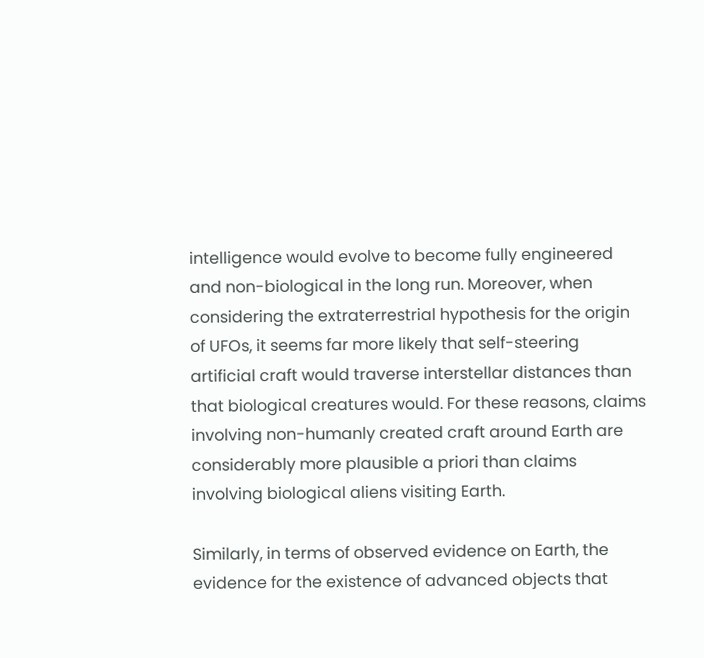intelligence would evolve to become fully engineered and non-biological in the long run. Moreover, when considering the extraterrestrial hypothesis for the origin of UFOs, it seems far more likely that self-steering artificial craft would traverse interstellar distances than that biological creatures would. For these reasons, claims involving non-humanly created craft around Earth are considerably more plausible a priori than claims involving biological aliens visiting Earth.

Similarly, in terms of observed evidence on Earth, the evidence for the existence of advanced objects that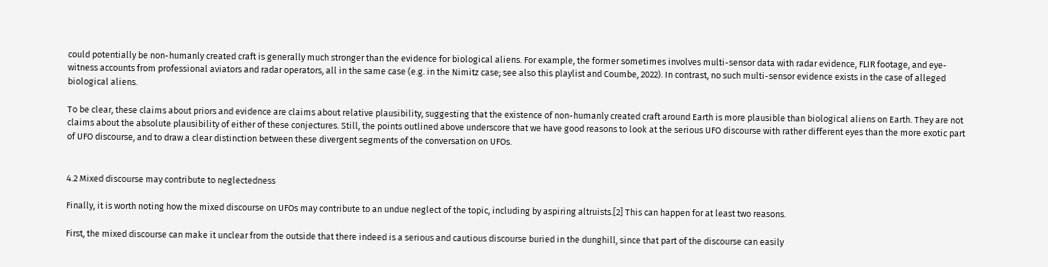could potentially be non-humanly created craft is generally much stronger than the evidence for biological aliens. For example, the former sometimes involves multi-sensor data with radar evidence, FLIR footage, and eye-witness accounts from professional aviators and radar operators, all in the same case (e.g. in the Nimitz case; see also this playlist and Coumbe, 2022). In contrast, no such multi-sensor evidence exists in the case of alleged biological aliens.

To be clear, these claims about priors and evidence are claims about relative plausibility, suggesting that the existence of non-humanly created craft around Earth is more plausible than biological aliens on Earth. They are not claims about the absolute plausibility of either of these conjectures. Still, the points outlined above underscore that we have good reasons to look at the serious UFO discourse with rather different eyes than the more exotic part of UFO discourse, and to draw a clear distinction between these divergent segments of the conversation on UFOs.


4.2 Mixed discourse may contribute to neglectedness

Finally, it is worth noting how the mixed discourse on UFOs may contribute to an undue neglect of the topic, including by aspiring altruists.[2] This can happen for at least two reasons.

First, the mixed discourse can make it unclear from the outside that there indeed is a serious and cautious discourse buried in the dunghill, since that part of the discourse can easily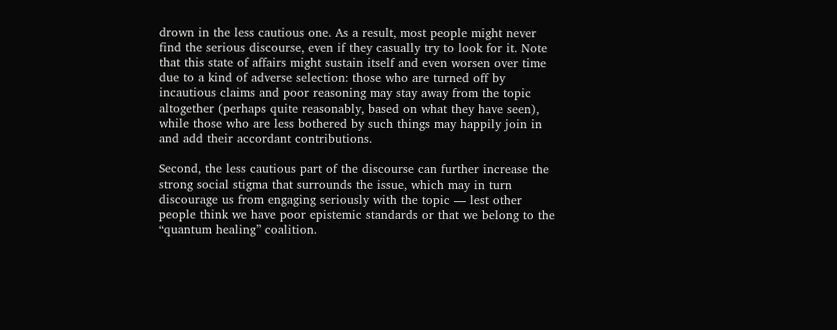drown in the less cautious one. As a result, most people might never find the serious discourse, even if they casually try to look for it. Note that this state of affairs might sustain itself and even worsen over time due to a kind of adverse selection: those who are turned off by incautious claims and poor reasoning may stay away from the topic altogether (perhaps quite reasonably, based on what they have seen), while those who are less bothered by such things may happily join in and add their accordant contributions.

Second, the less cautious part of the discourse can further increase the strong social stigma that surrounds the issue, which may in turn discourage us from engaging seriously with the topic — lest other people think we have poor epistemic standards or that we belong to the “quantum healing” coalition.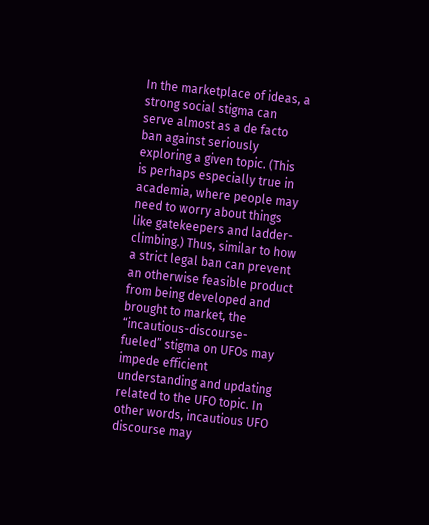In the marketplace of ideas, a strong social stigma can serve almost as a de facto ban against seriously exploring a given topic. (This is perhaps especially true in academia, where people may need to worry about things like gatekeepers and ladder-climbing.) Thus, similar to how a strict legal ban can prevent an otherwise feasible product from being developed and brought to market, the “incautious-discourse-fueled” stigma on UFOs may impede efficient understanding and updating related to the UFO topic. In other words, incautious UFO discourse may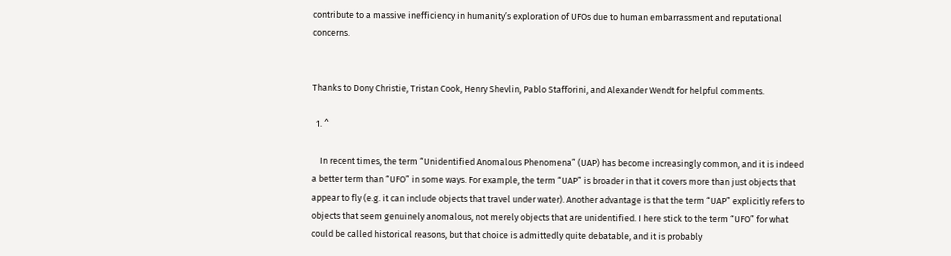contribute to a massive inefficiency in humanity’s exploration of UFOs due to human embarrassment and reputational concerns.


Thanks to Dony Christie, Tristan Cook, Henry Shevlin, Pablo Stafforini, and Alexander Wendt for helpful comments.

  1. ^

    In recent times, the term “Unidentified Anomalous Phenomena” (UAP) has become increasingly common, and it is indeed a better term than “UFO” in some ways. For example, the term “UAP” is broader in that it covers more than just objects that appear to fly (e.g. it can include objects that travel under water). Another advantage is that the term “UAP” explicitly refers to objects that seem genuinely anomalous, not merely objects that are unidentified. I here stick to the term “UFO” for what could be called historical reasons, but that choice is admittedly quite debatable, and it is probably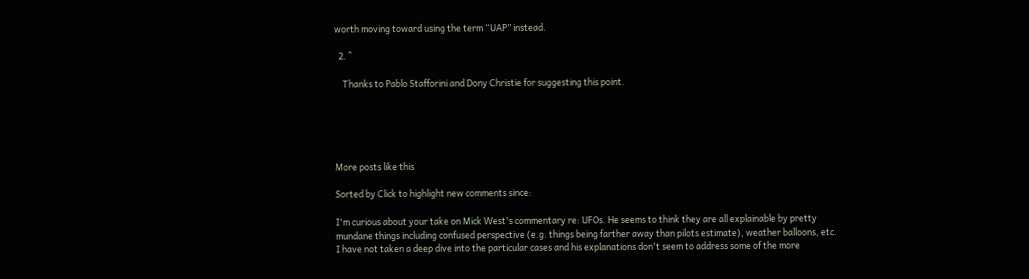worth moving toward using the term “UAP” instead.

  2. ^

    Thanks to Pablo Stafforini and Dony Christie for suggesting this point.





More posts like this

Sorted by Click to highlight new comments since:

I'm curious about your take on Mick West's commentary re: UFOs. He seems to think they are all explainable by pretty mundane things including confused perspective (e.g. things being farther away than pilots estimate), weather balloons, etc. I have not taken a deep dive into the particular cases and his explanations don't seem to address some of the more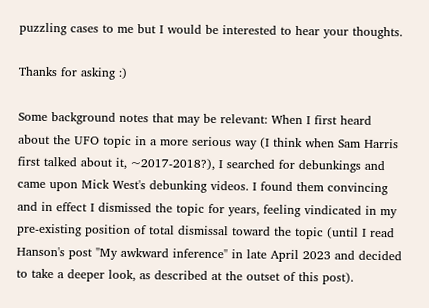puzzling cases to me but I would be interested to hear your thoughts.

Thanks for asking :)

Some background notes that may be relevant: When I first heard about the UFO topic in a more serious way (I think when Sam Harris first talked about it, ~2017-2018?), I searched for debunkings and came upon Mick West's debunking videos. I found them convincing and in effect I dismissed the topic for years, feeling vindicated in my pre-existing position of total dismissal toward the topic (until I read Hanson's post "My awkward inference" in late April 2023 and decided to take a deeper look, as described at the outset of this post).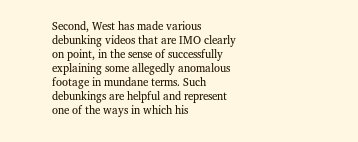Second, West has made various debunking videos that are IMO clearly on point, in the sense of successfully explaining some allegedly anomalous footage in mundane terms. Such debunkings are helpful and represent one of the ways in which his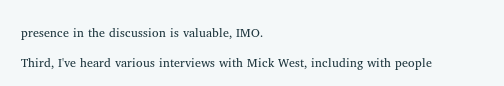presence in the discussion is valuable, IMO.

Third, I've heard various interviews with Mick West, including with people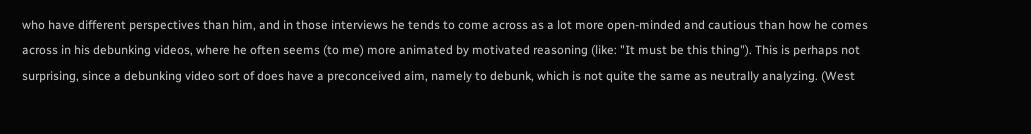who have different perspectives than him, and in those interviews he tends to come across as a lot more open-minded and cautious than how he comes across in his debunking videos, where he often seems (to me) more animated by motivated reasoning (like: "It must be this thing"). This is perhaps not surprising, since a debunking video sort of does have a preconceived aim, namely to debunk, which is not quite the same as neutrally analyzing. (West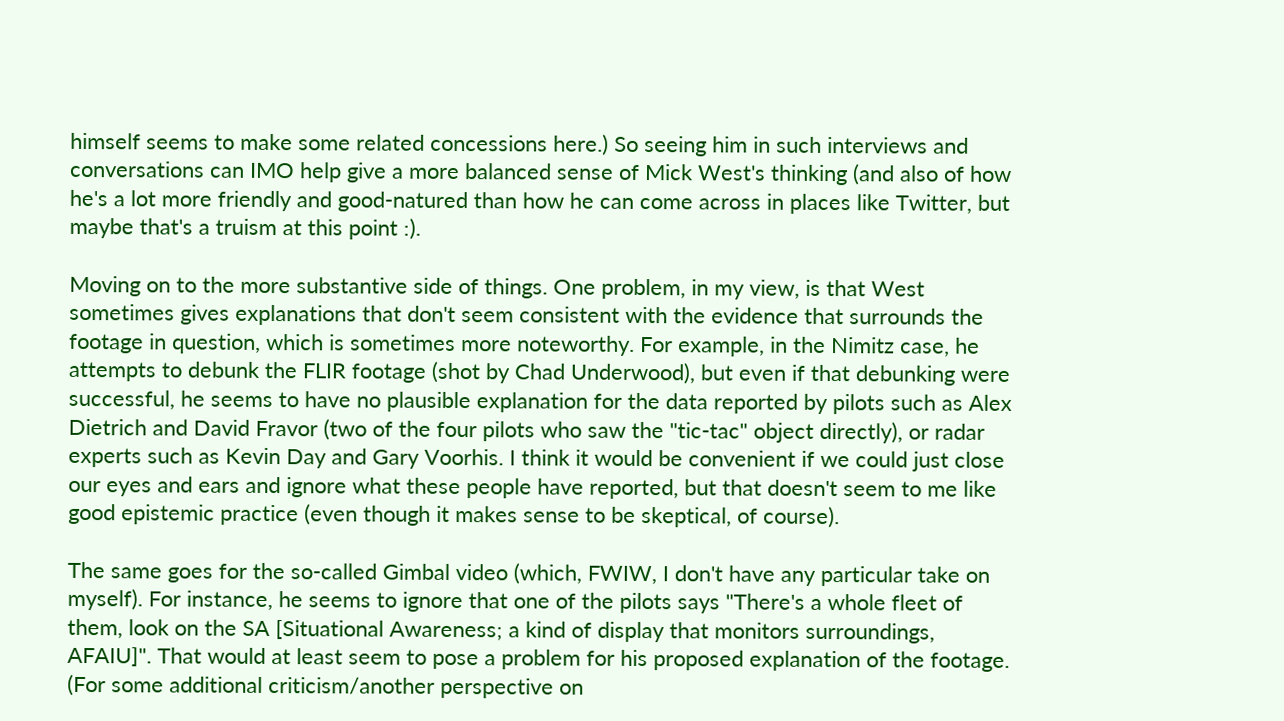himself seems to make some related concessions here.) So seeing him in such interviews and conversations can IMO help give a more balanced sense of Mick West's thinking (and also of how he's a lot more friendly and good-natured than how he can come across in places like Twitter, but maybe that's a truism at this point :).

Moving on to the more substantive side of things. One problem, in my view, is that West sometimes gives explanations that don't seem consistent with the evidence that surrounds the footage in question, which is sometimes more noteworthy. For example, in the Nimitz case, he attempts to debunk the FLIR footage (shot by Chad Underwood), but even if that debunking were successful, he seems to have no plausible explanation for the data reported by pilots such as Alex Dietrich and David Fravor (two of the four pilots who saw the "tic-tac" object directly), or radar experts such as Kevin Day and Gary Voorhis. I think it would be convenient if we could just close our eyes and ears and ignore what these people have reported, but that doesn't seem to me like good epistemic practice (even though it makes sense to be skeptical, of course).

The same goes for the so-called Gimbal video (which, FWIW, I don't have any particular take on myself). For instance, he seems to ignore that one of the pilots says "There's a whole fleet of them, look on the SA [Situational Awareness; a kind of display that monitors surroundings, AFAIU]". That would at least seem to pose a problem for his proposed explanation of the footage. (For some additional criticism/another perspective on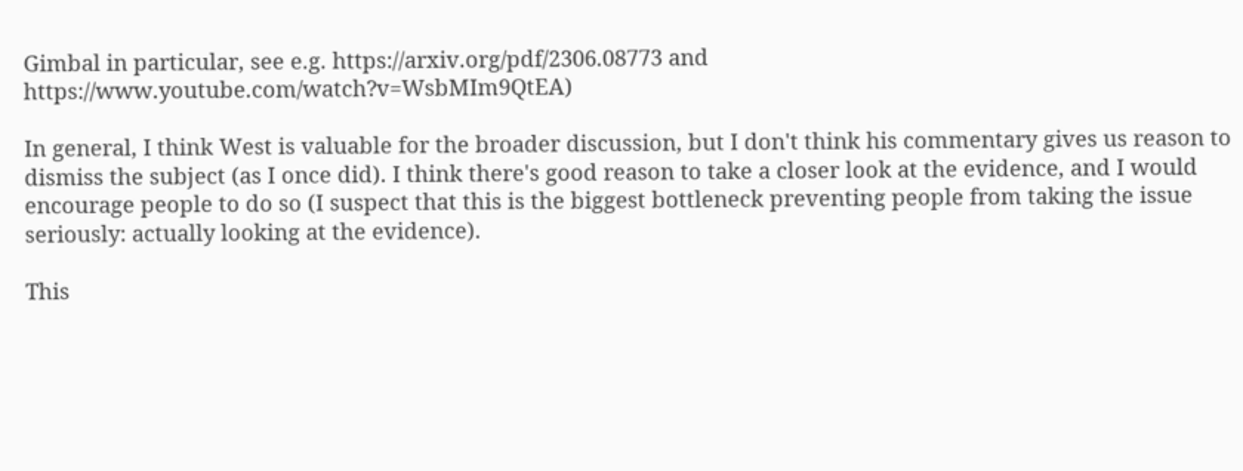Gimbal in particular, see e.g. https://arxiv.org/pdf/2306.08773 and https://www.youtube.com/watch?v=WsbMIm9QtEA)

In general, I think West is valuable for the broader discussion, but I don't think his commentary gives us reason to dismiss the subject (as I once did). I think there's good reason to take a closer look at the evidence, and I would encourage people to do so (I suspect that this is the biggest bottleneck preventing people from taking the issue seriously: actually looking at the evidence).

This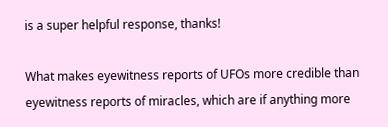is a super helpful response, thanks!

What makes eyewitness reports of UFOs more credible than eyewitness reports of miracles, which are if anything more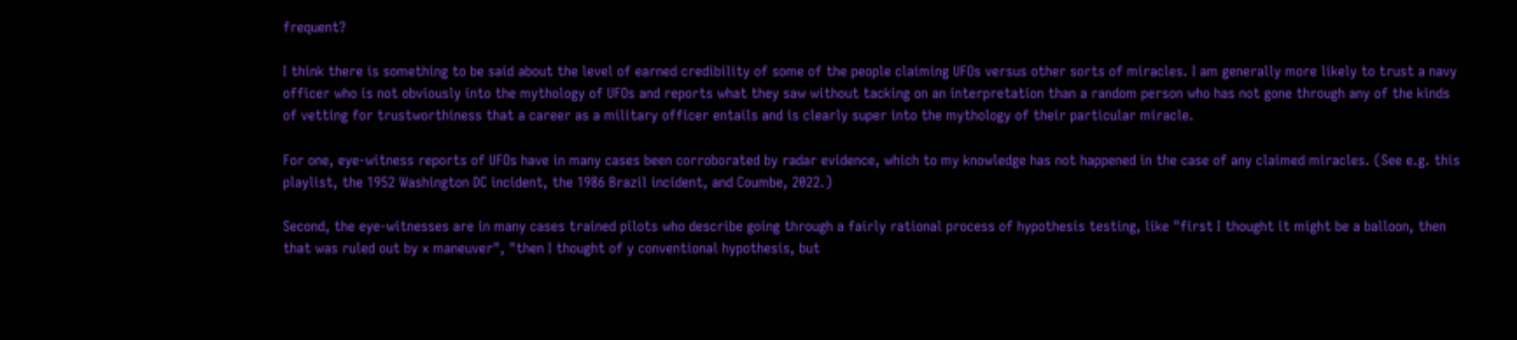frequent?

I think there is something to be said about the level of earned credibility of some of the people claiming UFOs versus other sorts of miracles. I am generally more likely to trust a navy officer who is not obviously into the mythology of UFOs and reports what they saw without tacking on an interpretation than a random person who has not gone through any of the kinds of vetting for trustworthiness that a career as a military officer entails and is clearly super into the mythology of their particular miracle.

For one, eye-witness reports of UFOs have in many cases been corroborated by radar evidence, which to my knowledge has not happened in the case of any claimed miracles. (See e.g. this playlist, the 1952 Washington DC incident, the 1986 Brazil incident, and Coumbe, 2022.)

Second, the eye-witnesses are in many cases trained pilots who describe going through a fairly rational process of hypothesis testing, like "first I thought it might be a balloon, then that was ruled out by x maneuver", "then I thought of y conventional hypothesis, but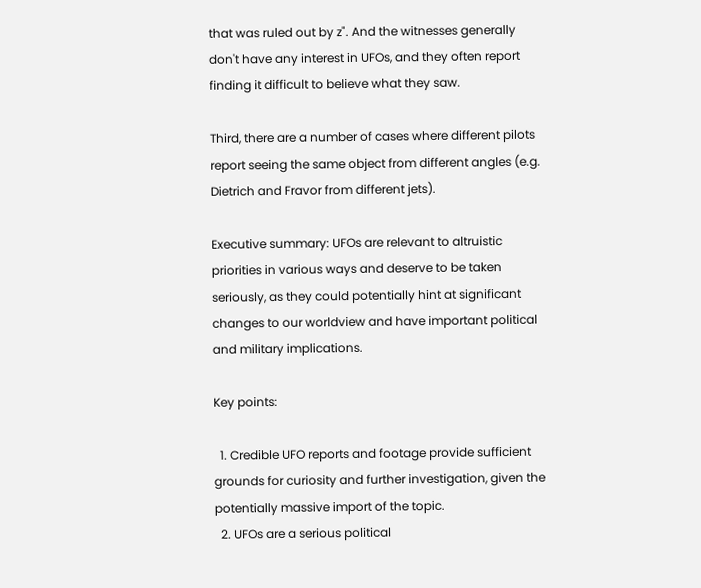that was ruled out by z". And the witnesses generally don't have any interest in UFOs, and they often report finding it difficult to believe what they saw.

Third, there are a number of cases where different pilots report seeing the same object from different angles (e.g. Dietrich and Fravor from different jets).

Executive summary: UFOs are relevant to altruistic priorities in various ways and deserve to be taken seriously, as they could potentially hint at significant changes to our worldview and have important political and military implications.

Key points:

  1. Credible UFO reports and footage provide sufficient grounds for curiosity and further investigation, given the potentially massive import of the topic.
  2. UFOs are a serious political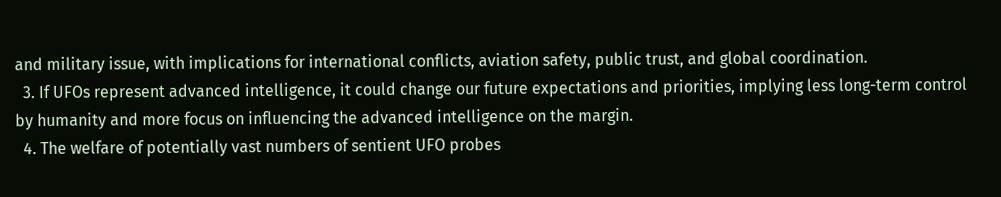and military issue, with implications for international conflicts, aviation safety, public trust, and global coordination.
  3. If UFOs represent advanced intelligence, it could change our future expectations and priorities, implying less long-term control by humanity and more focus on influencing the advanced intelligence on the margin.
  4. The welfare of potentially vast numbers of sentient UFO probes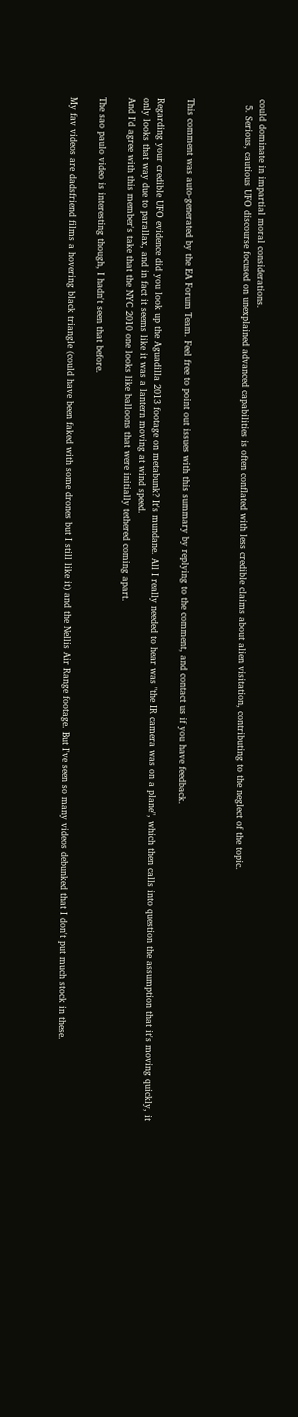could dominate in impartial moral considerations.
  5. Serious, cautious UFO discourse focused on unexplained advanced capabilities is often conflated with less credible claims about alien visitation, contributing to the neglect of the topic.



This comment was auto-generated by the EA Forum Team. Feel free to point out issues with this summary by replying to the comment, and contact us if you have feedback.

Regarding your credible UFO evidence did you look up the Aguadilla 2013 footage on metabunk? It's mundane. All I really needed to hear was "the IR camera was on a plane", which then calls into question the assumption that it's moving quickly, it only looks that way due to parallax, and in fact it seems like it was a lantern moving at wind speed.
And I'd agree with this member's take that the NYC 2010 one looks like balloons that were initially tethered coming apart.

The sao paulo video is interesting though, I hadn't seen that before.

My fav videos are dadsfriend films a hovering black triangle (could have been faked with some drones but I still like it) and the Nellis Air Range footage. But I've seen so many videos debunked that I don't put much stock in these.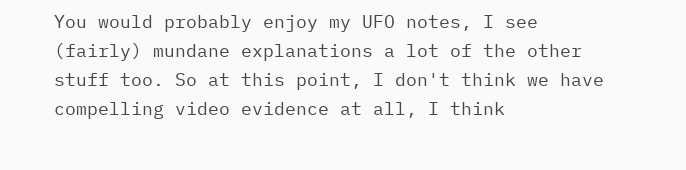You would probably enjoy my UFO notes, I see (fairly) mundane explanations a lot of the other stuff too. So at this point, I don't think we have compelling video evidence at all, I think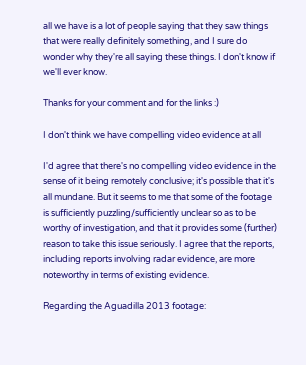all we have is a lot of people saying that they saw things that were really definitely something, and I sure do wonder why they're all saying these things. I don't know if we'll ever know.

Thanks for your comment and for the links :)

I don't think we have compelling video evidence at all

I'd agree that there's no compelling video evidence in the sense of it being remotely conclusive; it's possible that it's all mundane. But it seems to me that some of the footage is sufficiently puzzling/sufficiently unclear so as to be worthy of investigation, and that it provides some (further) reason to take this issue seriously. I agree that the reports, including reports involving radar evidence, are more noteworthy in terms of existing evidence.

Regarding the Aguadilla 2013 footage: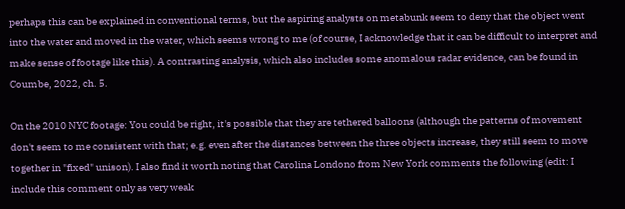perhaps this can be explained in conventional terms, but the aspiring analysts on metabunk seem to deny that the object went into the water and moved in the water, which seems wrong to me (of course, I acknowledge that it can be difficult to interpret and make sense of footage like this). A contrasting analysis, which also includes some anomalous radar evidence, can be found in Coumbe, 2022, ch. 5.

On the 2010 NYC footage: You could be right, it's possible that they are tethered balloons (although the patterns of movement don't seem to me consistent with that; e.g. even after the distances between the three objects increase, they still seem to move together in "fixed" unison). I also find it worth noting that Carolina Londono from New York comments the following (edit: I include this comment only as very weak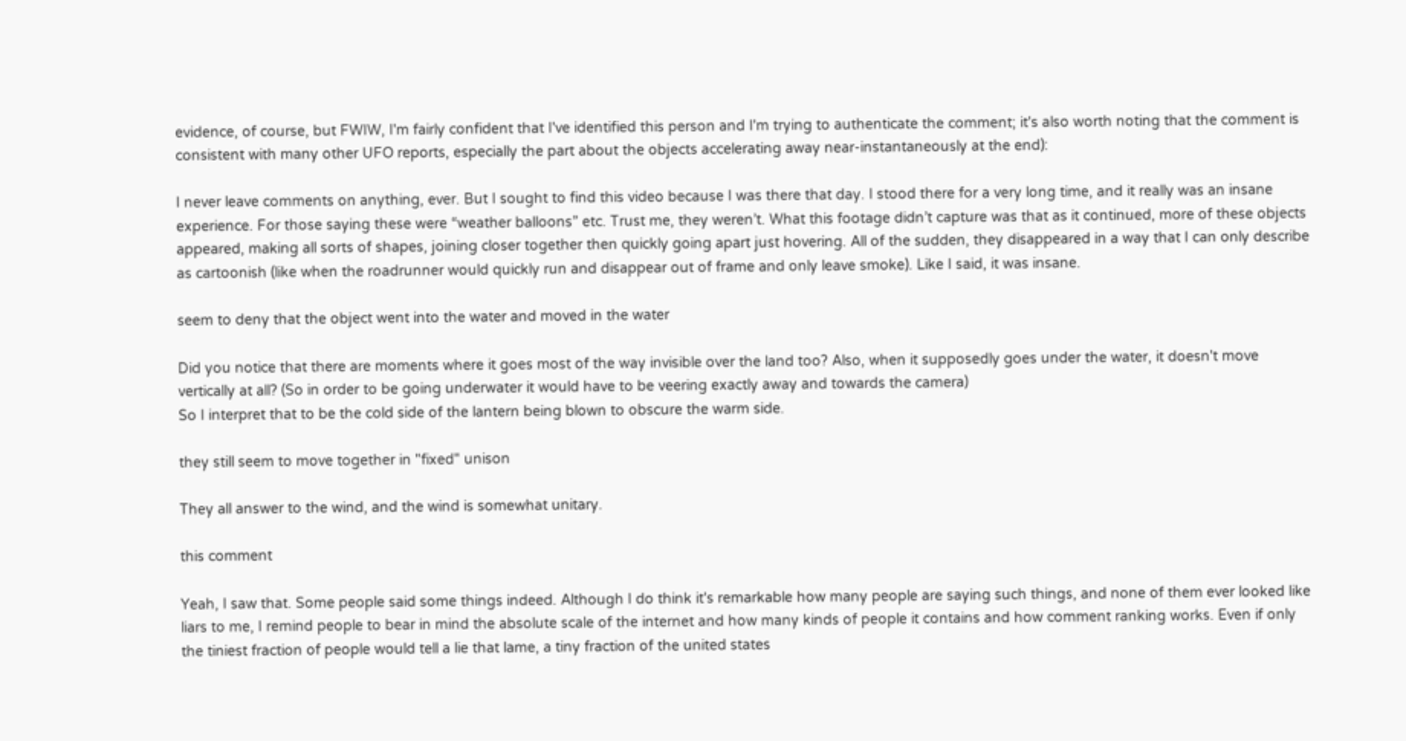evidence, of course, but FWIW, I'm fairly confident that I've identified this person and I'm trying to authenticate the comment; it's also worth noting that the comment is consistent with many other UFO reports, especially the part about the objects accelerating away near-instantaneously at the end):

I never leave comments on anything, ever. But I sought to find this video because I was there that day. I stood there for a very long time, and it really was an insane experience. For those saying these were “weather balloons” etc. Trust me, they weren’t. What this footage didn’t capture was that as it continued, more of these objects appeared, making all sorts of shapes, joining closer together then quickly going apart just hovering. All of the sudden, they disappeared in a way that I can only describe as cartoonish (like when the roadrunner would quickly run and disappear out of frame and only leave smoke). Like I said, it was insane.

seem to deny that the object went into the water and moved in the water

Did you notice that there are moments where it goes most of the way invisible over the land too? Also, when it supposedly goes under the water, it doesn't move vertically at all? (So in order to be going underwater it would have to be veering exactly away and towards the camera)
So I interpret that to be the cold side of the lantern being blown to obscure the warm side.

they still seem to move together in "fixed" unison

They all answer to the wind, and the wind is somewhat unitary.

this comment

Yeah, I saw that. Some people said some things indeed. Although I do think it's remarkable how many people are saying such things, and none of them ever looked like liars to me, I remind people to bear in mind the absolute scale of the internet and how many kinds of people it contains and how comment ranking works. Even if only the tiniest fraction of people would tell a lie that lame, a tiny fraction of the united states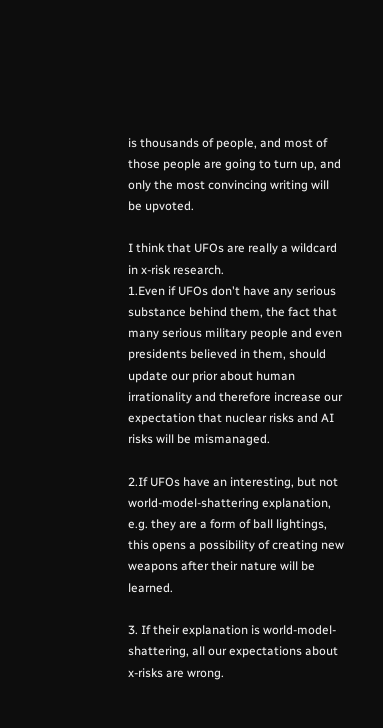is thousands of people, and most of those people are going to turn up, and only the most convincing writing will be upvoted.

I think that UFOs are really a wildcard in x-risk research.
1.Even if UFOs don't have any serious substance behind them, the fact that many serious military people and even presidents believed in them, should update our prior about human irrationality and therefore increase our expectation that nuclear risks and AI risks will be mismanaged.

2.If UFOs have an interesting, but not world-model-shattering explanation, e.g. they are a form of ball lightings, this opens a possibility of creating new weapons after their nature will be learned.

3. If their explanation is world-model-shattering, all our expectations about x-risks are wrong.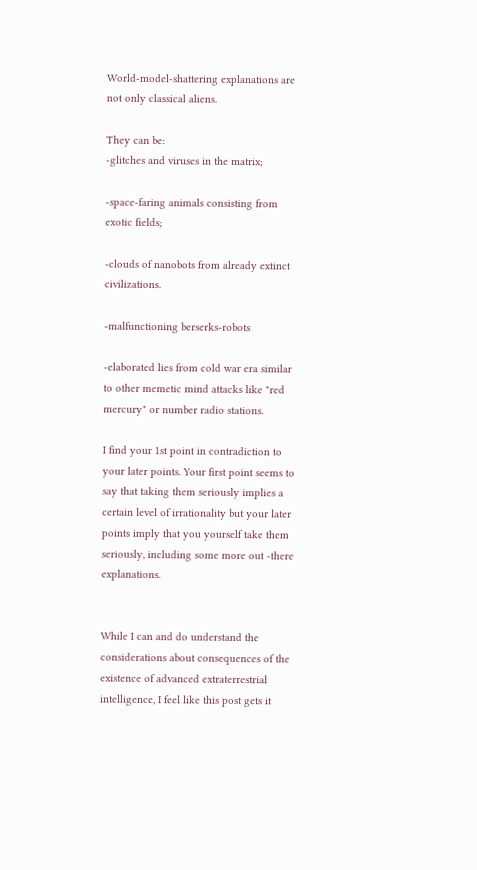World-model-shattering explanations are not only classical aliens.

They can be:
-glitches and viruses in the matrix;

-space-faring animals consisting from exotic fields;

-clouds of nanobots from already extinct civilizations.

-malfunctioning berserks-robots

-elaborated lies from cold war era similar to other memetic mind attacks like "red mercury" or number radio stations.

I find your 1st point in contradiction to your later points. Your first point seems to say that taking them seriously implies a certain level of irrationality but your later points imply that you yourself take them seriously, including some more out -there explanations.


While I can and do understand the considerations about consequences of the existence of advanced extraterrestrial intelligence, I feel like this post gets it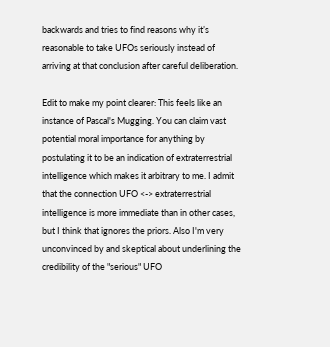backwards and tries to find reasons why it’s reasonable to take UFOs seriously instead of arriving at that conclusion after careful deliberation.

Edit to make my point clearer: This feels like an instance of Pascal's Mugging. You can claim vast potential moral importance for anything by postulating it to be an indication of extraterrestrial intelligence which makes it arbitrary to me. I admit that the connection UFO <-> extraterrestrial intelligence is more immediate than in other cases, but I think that ignores the priors. Also I'm very unconvinced by and skeptical about underlining the credibility of the "serious" UFO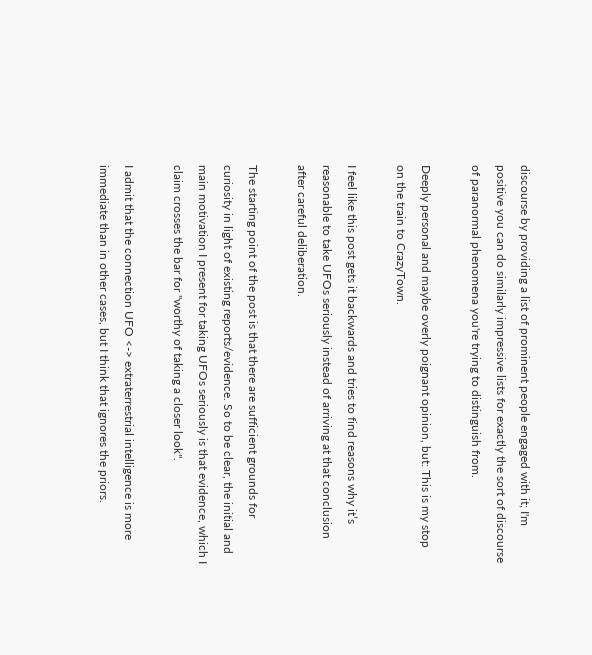discourse by providing a list of prominent people engaged with it; I'm positive you can do similarly impressive lists for exactly the sort of discourse of paranormal phenomena you're trying to distinguish from.

Deeply personal and maybe overly poignant opinion, but: This is my stop on the train to CrazyTown.

I feel like this post gets it backwards and tries to find reasons why it’s reasonable to take UFOs seriously instead of arriving at that conclusion after careful deliberation.

The starting point of the post is that there are sufficient grounds for curiosity in light of existing reports/evidence. So to be clear, the initial and main motivation I present for taking UFOs seriously is that evidence, which I claim crosses the bar for "worthy of taking a closer look".

I admit that the connection UFO <-> extraterrestrial intelligence is more immediate than in other cases, but I think that ignores the priors.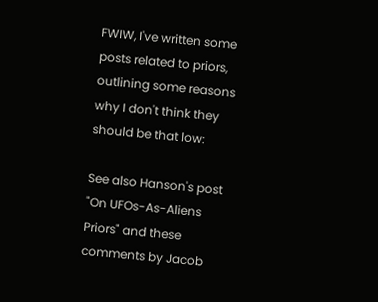FWIW, I've written some posts related to priors, outlining some reasons why I don't think they should be that low:

See also Hanson's post "On UFOs-As-Aliens Priors" and these comments by Jacob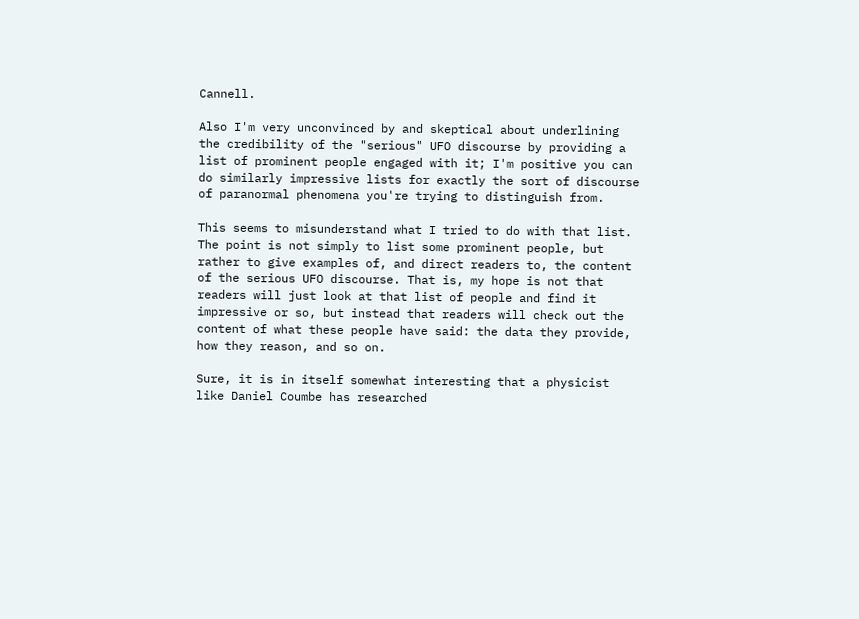Cannell.

Also I'm very unconvinced by and skeptical about underlining the credibility of the "serious" UFO discourse by providing a list of prominent people engaged with it; I'm positive you can do similarly impressive lists for exactly the sort of discourse of paranormal phenomena you're trying to distinguish from.

This seems to misunderstand what I tried to do with that list. The point is not simply to list some prominent people, but rather to give examples of, and direct readers to, the content of the serious UFO discourse. That is, my hope is not that readers will just look at that list of people and find it impressive or so, but instead that readers will check out the content of what these people have said: the data they provide, how they reason, and so on.

Sure, it is in itself somewhat interesting that a physicist like Daniel Coumbe has researched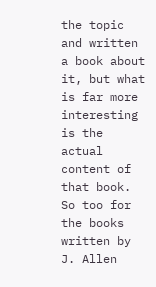the topic and written a book about it, but what is far more interesting is the actual content of that book. So too for the books written by J. Allen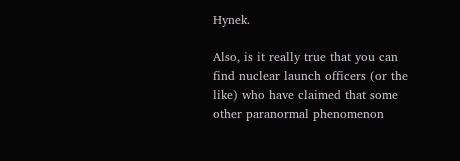Hynek.

Also, is it really true that you can find nuclear launch officers (or the like) who have claimed that some other paranormal phenomenon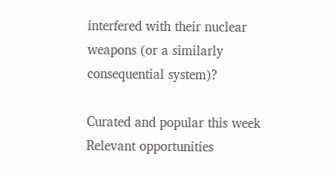interfered with their nuclear weapons (or a similarly consequential system)?

Curated and popular this week
Relevant opportunities